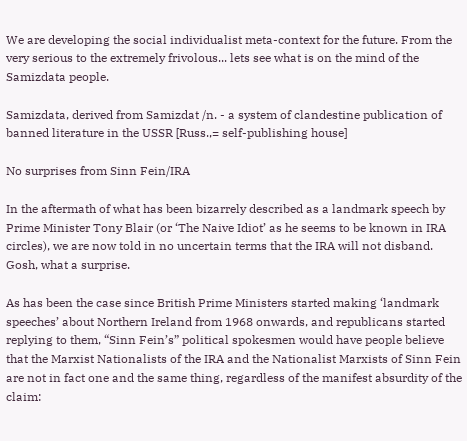We are developing the social individualist meta-context for the future. From the very serious to the extremely frivolous... lets see what is on the mind of the Samizdata people.

Samizdata, derived from Samizdat /n. - a system of clandestine publication of banned literature in the USSR [Russ.,= self-publishing house]

No surprises from Sinn Fein/IRA

In the aftermath of what has been bizarrely described as a landmark speech by Prime Minister Tony Blair (or ‘The Naive Idiot’ as he seems to be known in IRA circles), we are now told in no uncertain terms that the IRA will not disband. Gosh, what a surprise.

As has been the case since British Prime Ministers started making ‘landmark speeches’ about Northern Ireland from 1968 onwards, and republicans started replying to them, “Sinn Fein’s” political spokesmen would have people believe that the Marxist Nationalists of the IRA and the Nationalist Marxists of Sinn Fein are not in fact one and the same thing, regardless of the manifest absurdity of the claim: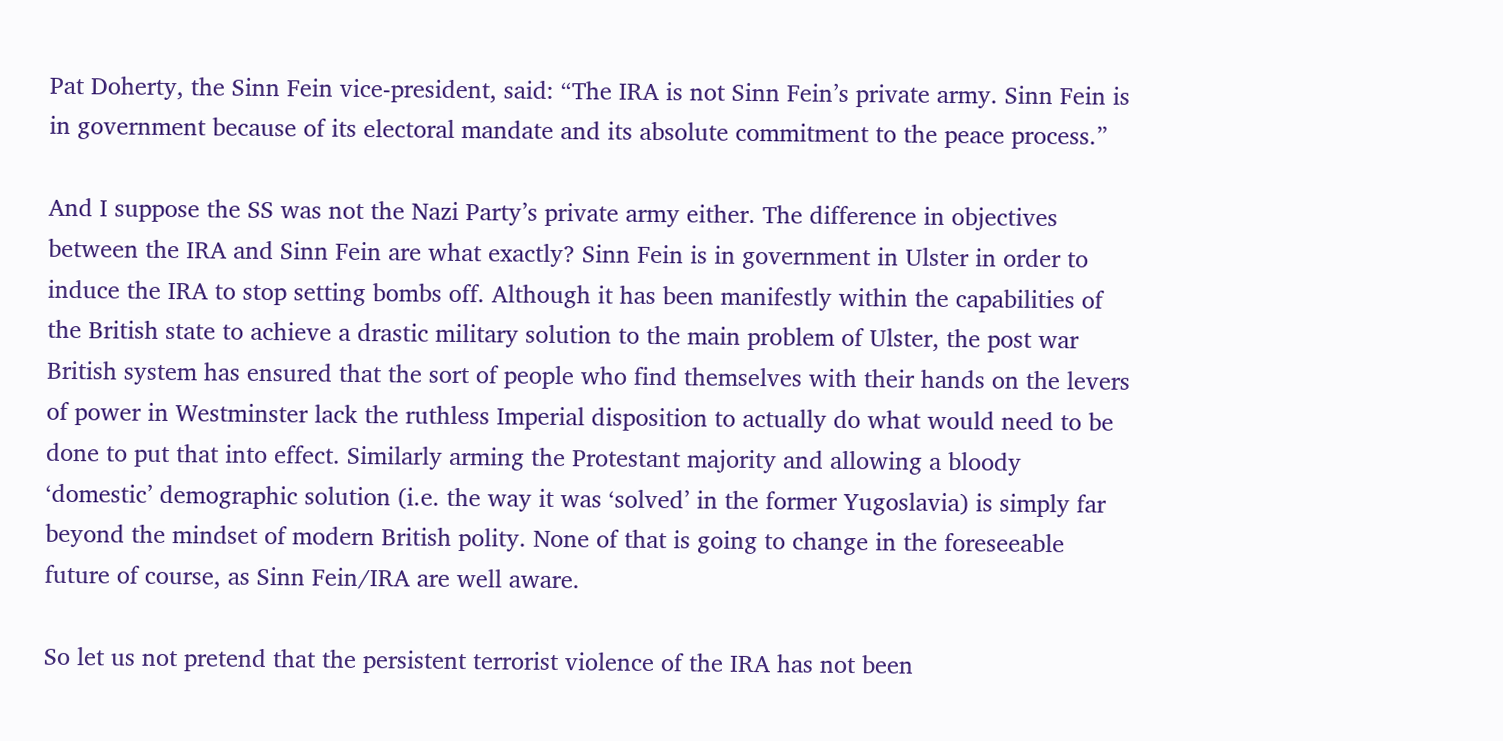Pat Doherty, the Sinn Fein vice-president, said: “The IRA is not Sinn Fein’s private army. Sinn Fein is in government because of its electoral mandate and its absolute commitment to the peace process.”

And I suppose the SS was not the Nazi Party’s private army either. The difference in objectives between the IRA and Sinn Fein are what exactly? Sinn Fein is in government in Ulster in order to induce the IRA to stop setting bombs off. Although it has been manifestly within the capabilities of the British state to achieve a drastic military solution to the main problem of Ulster, the post war British system has ensured that the sort of people who find themselves with their hands on the levers of power in Westminster lack the ruthless Imperial disposition to actually do what would need to be done to put that into effect. Similarly arming the Protestant majority and allowing a bloody ‘domestic’ demographic solution (i.e. the way it was ‘solved’ in the former Yugoslavia) is simply far beyond the mindset of modern British polity. None of that is going to change in the foreseeable future of course, as Sinn Fein/IRA are well aware.

So let us not pretend that the persistent terrorist violence of the IRA has not been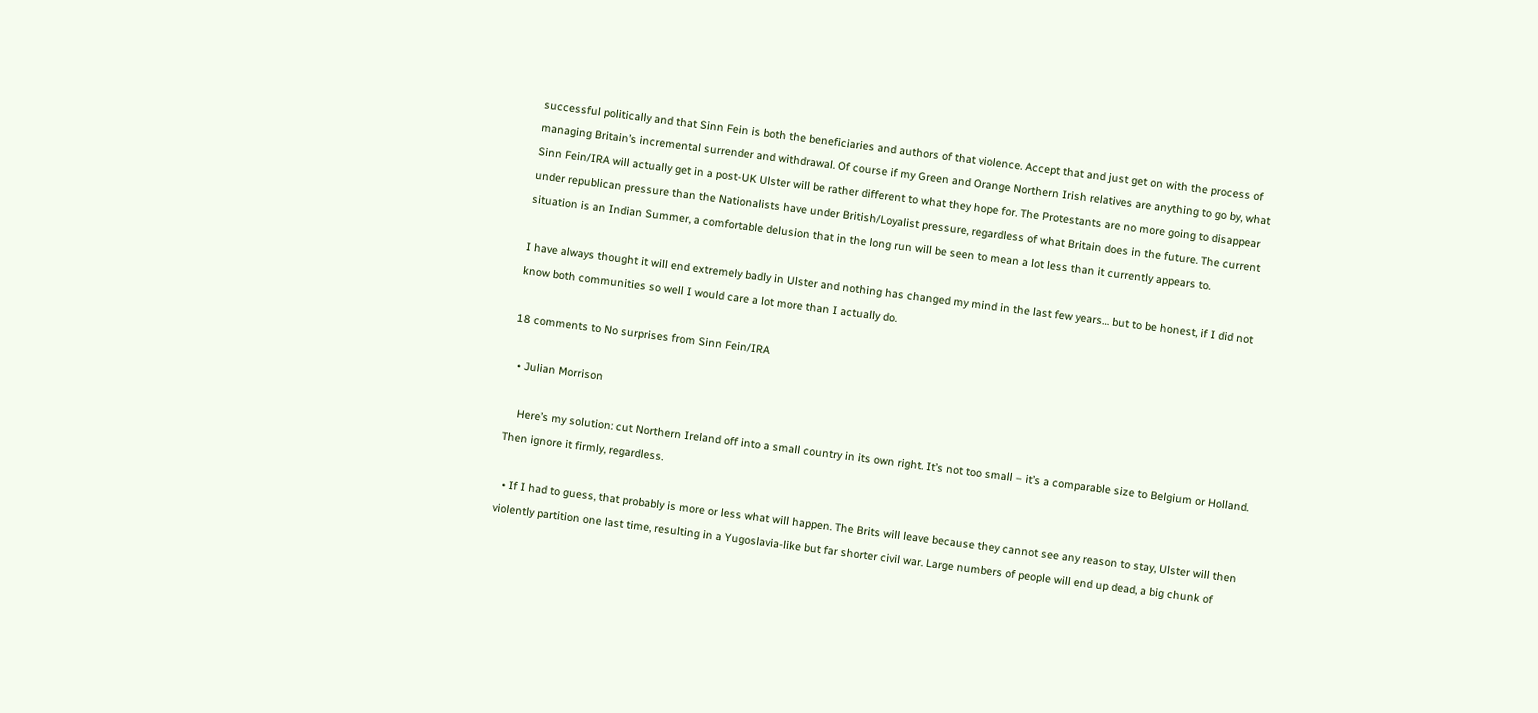successful politically and that Sinn Fein is both the beneficiaries and authors of that violence. Accept that and just get on with the process of managing Britain’s incremental surrender and withdrawal. Of course if my Green and Orange Northern Irish relatives are anything to go by, what Sinn Fein/IRA will actually get in a post-UK Ulster will be rather different to what they hope for. The Protestants are no more going to disappear under republican pressure than the Nationalists have under British/Loyalist pressure, regardless of what Britain does in the future. The current situation is an Indian Summer, a comfortable delusion that in the long run will be seen to mean a lot less than it currently appears to.

I have always thought it will end extremely badly in Ulster and nothing has changed my mind in the last few years… but to be honest, if I did not know both communities so well I would care a lot more than I actually do.

18 comments to No surprises from Sinn Fein/IRA

  • Julian Morrison

    Here’s my solution: cut Northern Ireland off into a small country in its own right. It’s not too small – it’s a comparable size to Belgium or Holland. Then ignore it firmly, regardless.

  • If I had to guess, that probably is more or less what will happen. The Brits will leave because they cannot see any reason to stay, Ulster will then violently partition one last time, resulting in a Yugoslavia-like but far shorter civil war. Large numbers of people will end up dead, a big chunk of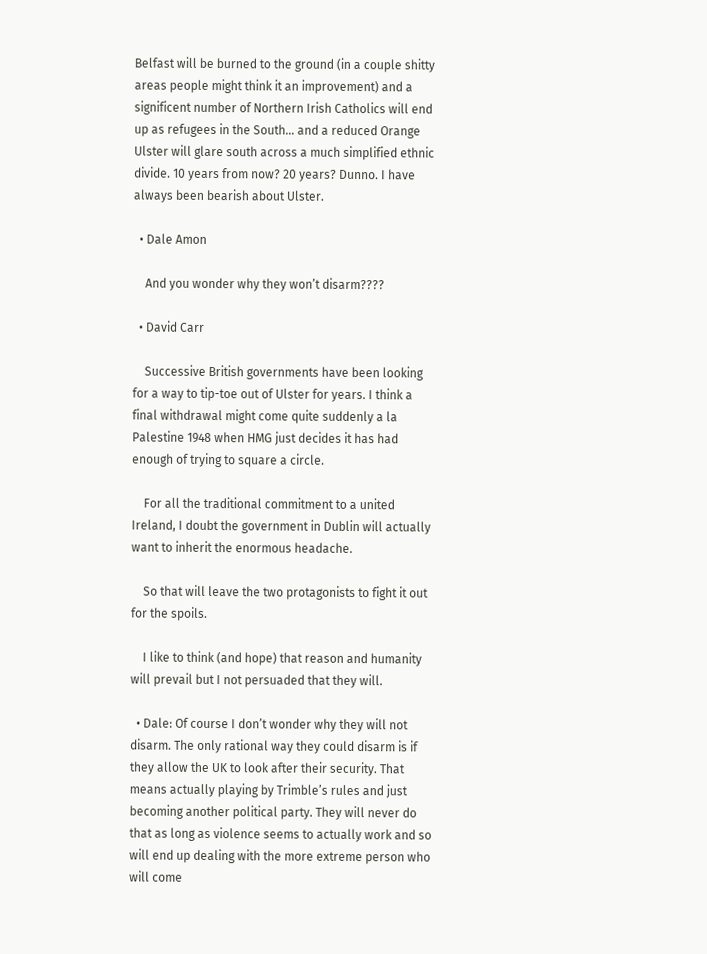Belfast will be burned to the ground (in a couple shitty areas people might think it an improvement) and a significent number of Northern Irish Catholics will end up as refugees in the South… and a reduced Orange Ulster will glare south across a much simplified ethnic divide. 10 years from now? 20 years? Dunno. I have always been bearish about Ulster.

  • Dale Amon

    And you wonder why they won’t disarm????

  • David Carr

    Successive British governments have been looking for a way to tip-toe out of Ulster for years. I think a final withdrawal might come quite suddenly a la Palestine 1948 when HMG just decides it has had enough of trying to square a circle.

    For all the traditional commitment to a united Ireland, I doubt the government in Dublin will actually want to inherit the enormous headache.

    So that will leave the two protagonists to fight it out for the spoils.

    I like to think (and hope) that reason and humanity will prevail but I not persuaded that they will.

  • Dale: Of course I don’t wonder why they will not disarm. The only rational way they could disarm is if they allow the UK to look after their security. That means actually playing by Trimble’s rules and just becoming another political party. They will never do that as long as violence seems to actually work and so will end up dealing with the more extreme person who will come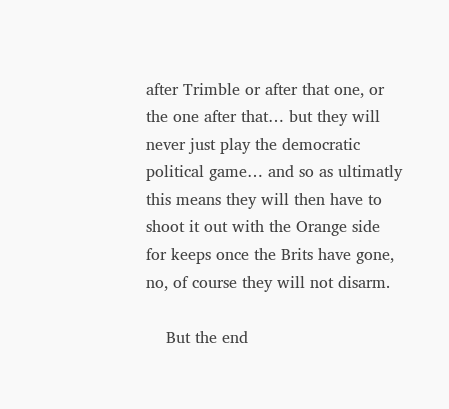after Trimble or after that one, or the one after that… but they will never just play the democratic political game… and so as ultimatly this means they will then have to shoot it out with the Orange side for keeps once the Brits have gone, no, of course they will not disarm.

    But the end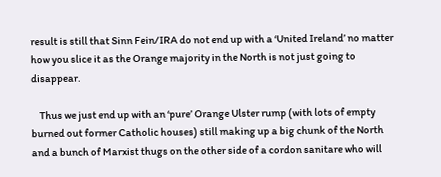result is still that Sinn Fein/IRA do not end up with a ‘United Ireland’ no matter how you slice it as the Orange majority in the North is not just going to disappear.

    Thus we just end up with an ‘pure’ Orange Ulster rump (with lots of empty burned out former Catholic houses) still making up a big chunk of the North and a bunch of Marxist thugs on the other side of a cordon sanitare who will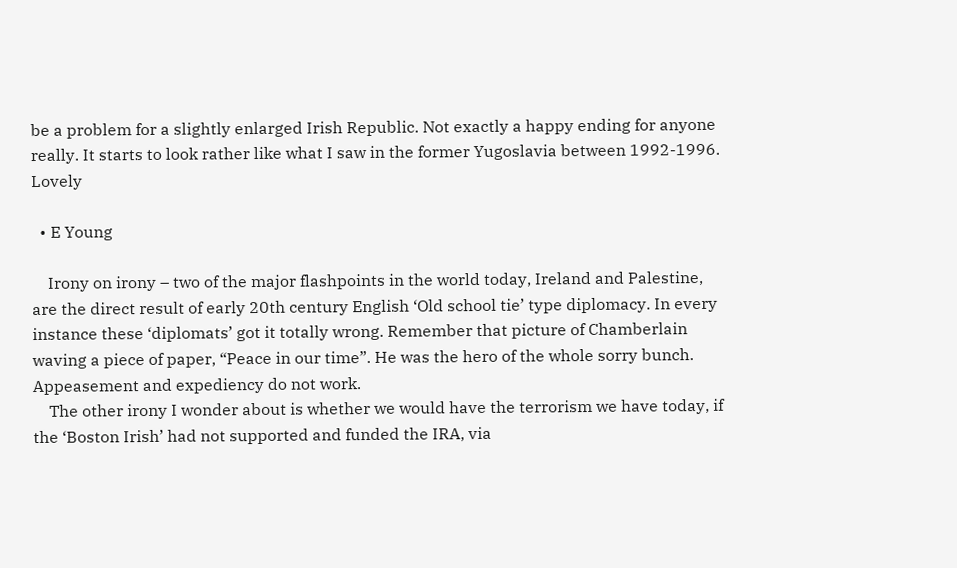be a problem for a slightly enlarged Irish Republic. Not exactly a happy ending for anyone really. It starts to look rather like what I saw in the former Yugoslavia between 1992-1996. Lovely

  • E Young

    Irony on irony – two of the major flashpoints in the world today, Ireland and Palestine, are the direct result of early 20th century English ‘Old school tie’ type diplomacy. In every instance these ‘diplomats’ got it totally wrong. Remember that picture of Chamberlain waving a piece of paper, “Peace in our time”. He was the hero of the whole sorry bunch. Appeasement and expediency do not work.
    The other irony I wonder about is whether we would have the terrorism we have today, if the ‘Boston Irish’ had not supported and funded the IRA, via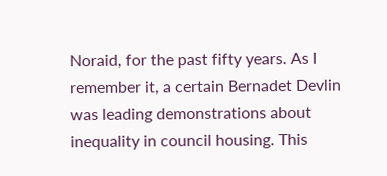Noraid, for the past fifty years. As I remember it, a certain Bernadet Devlin was leading demonstrations about inequality in council housing. This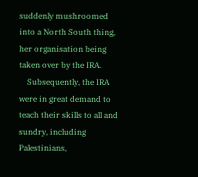suddenly mushroomed into a North South thing, her organisation being taken over by the IRA.
    Subsequently, the IRA were in great demand to teach their skills to all and sundry, including Palestinians,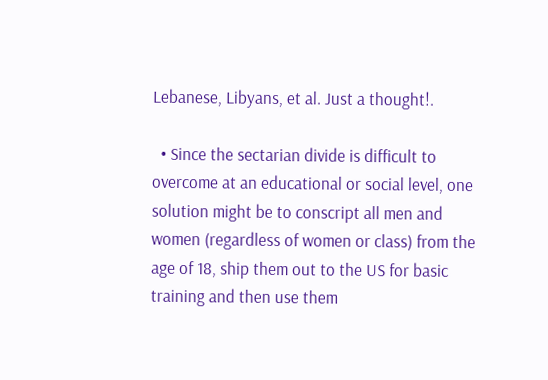Lebanese, Libyans, et al. Just a thought!.

  • Since the sectarian divide is difficult to overcome at an educational or social level, one solution might be to conscript all men and women (regardless of women or class) from the age of 18, ship them out to the US for basic training and then use them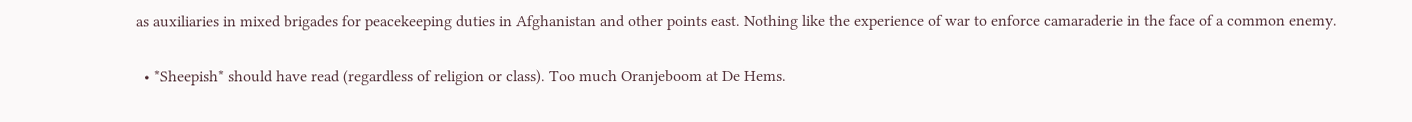as auxiliaries in mixed brigades for peacekeeping duties in Afghanistan and other points east. Nothing like the experience of war to enforce camaraderie in the face of a common enemy.

  • *Sheepish* should have read (regardless of religion or class). Too much Oranjeboom at De Hems.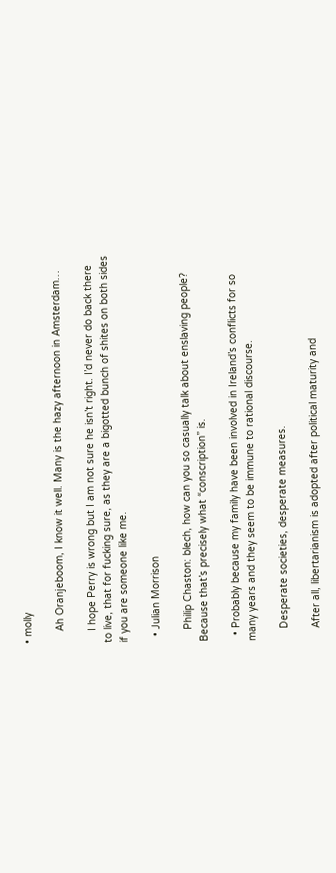• molly

    Ah Oranjeboom, I know it well. Many is the hazy afternoon in Amsterdam…

    I hope Perry is wrong but I am not sure he isn’t right. I’d never do back there to live, that for fucking sure, as they are a bigotted bunch of shites on both sides if you are someone like me.

  • Julian Morrison

    Philip Chaston: blech, how can you so casually talk about enslaving people? Because that’s precisely what “conscription” is.

  • Probably because my family have been involved in Ireland’s conflicts for so many years and they seem to be immune to rational discourse.

    Desperate societies, desperate measures.

    After all, libertarianism is adopted after political maturity and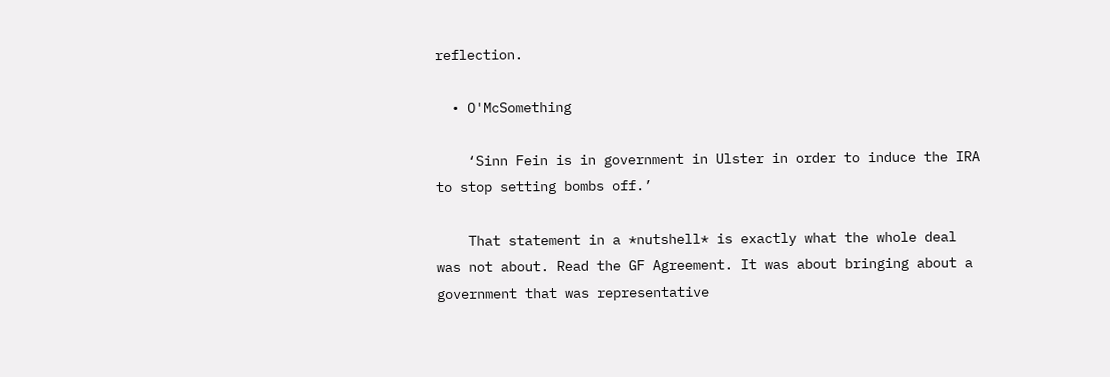reflection.

  • O'McSomething

    ‘Sinn Fein is in government in Ulster in order to induce the IRA to stop setting bombs off.’

    That statement in a *nutshell* is exactly what the whole deal was not about. Read the GF Agreement. It was about bringing about a government that was representative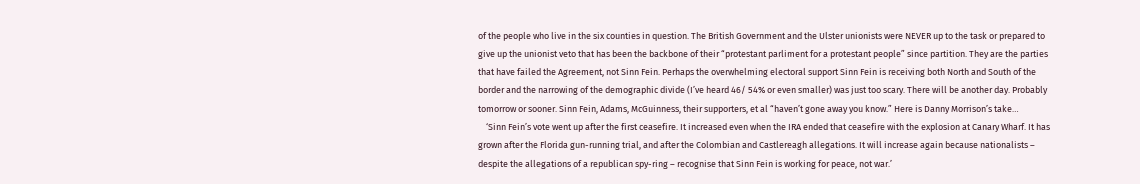of the people who live in the six counties in question. The British Government and the Ulster unionists were NEVER up to the task or prepared to give up the unionist veto that has been the backbone of their “protestant parliment for a protestant people” since partition. They are the parties that have failed the Agreement, not Sinn Fein. Perhaps the overwhelming electoral support Sinn Fein is receiving both North and South of the border and the narrowing of the demographic divide (I’ve heard 46/ 54% or even smaller) was just too scary. There will be another day. Probably tomorrow or sooner. Sinn Fein, Adams, McGuinness, their supporters, et al “haven’t gone away you know.” Here is Danny Morrison’s take…
    ‘Sinn Fein’s vote went up after the first ceasefire. It increased even when the IRA ended that ceasefire with the explosion at Canary Wharf. It has grown after the Florida gun-running trial, and after the Colombian and Castlereagh allegations. It will increase again because nationalists – despite the allegations of a republican spy-ring – recognise that Sinn Fein is working for peace, not war.’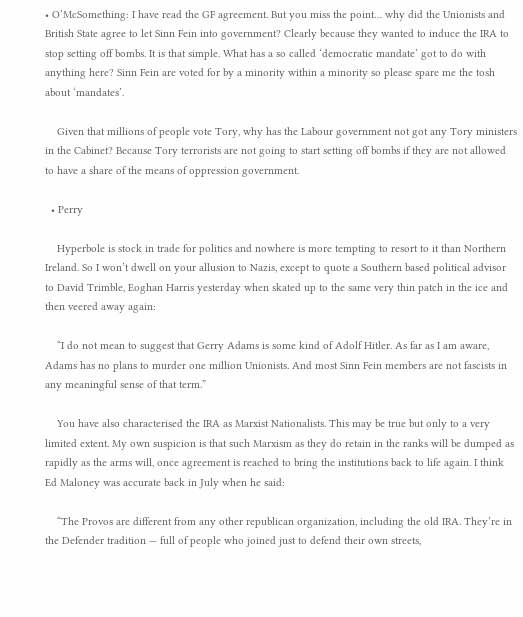• O’McSomething: I have read the GF agreement. But you miss the point… why did the Unionists and British State agree to let Sinn Fein into government? Clearly because they wanted to induce the IRA to stop setting off bombs. It is that simple. What has a so called ‘democratic mandate’ got to do with anything here? Sinn Fein are voted for by a minority within a minority so please spare me the tosh about ‘mandates’.

    Given that millions of people vote Tory, why has the Labour government not got any Tory ministers in the Cabinet? Because Tory terrorists are not going to start setting off bombs if they are not allowed to have a share of the means of oppression government.

  • Perry

    Hyperbole is stock in trade for politics and nowhere is more tempting to resort to it than Northern Ireland. So I won’t dwell on your allusion to Nazis, except to quote a Southern based political advisor to David Trimble, Eoghan Harris yesterday when skated up to the same very thin patch in the ice and then veered away again:

    “I do not mean to suggest that Gerry Adams is some kind of Adolf Hitler. As far as I am aware, Adams has no plans to murder one million Unionists. And most Sinn Fein members are not fascists in any meaningful sense of that term.”

    You have also characterised the IRA as Marxist Nationalists. This may be true but only to a very limited extent. My own suspicion is that such Marxism as they do retain in the ranks will be dumped as rapidly as the arms will, once agreement is reached to bring the institutions back to life again. I think Ed Maloney was accurate back in July when he said:

    “The Provos are different from any other republican organization, including the old IRA. They’re in the Defender tradition — full of people who joined just to defend their own streets,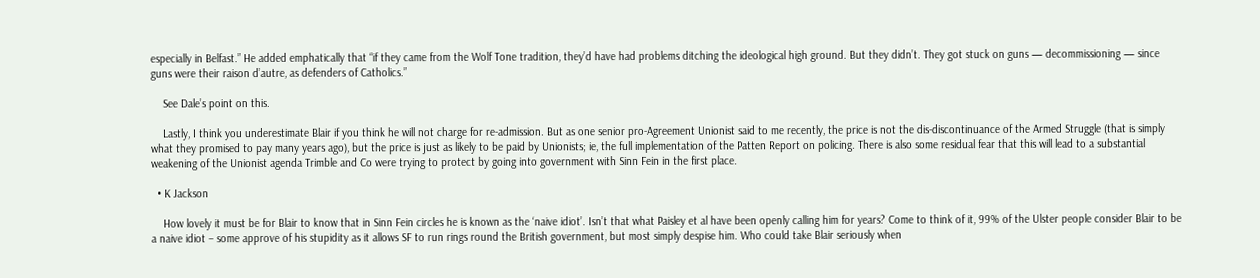especially in Belfast.” He added emphatically that “if they came from the Wolf Tone tradition, they’d have had problems ditching the ideological high ground. But they didn’t. They got stuck on guns — decommissioning — since guns were their raison d’autre, as defenders of Catholics.”

    See Dale’s point on this.

    Lastly, I think you underestimate Blair if you think he will not charge for re-admission. But as one senior pro-Agreement Unionist said to me recently, the price is not the dis-discontinuance of the Armed Struggle (that is simply what they promised to pay many years ago), but the price is just as likely to be paid by Unionists; ie, the full implementation of the Patten Report on policing. There is also some residual fear that this will lead to a substantial weakening of the Unionist agenda Trimble and Co were trying to protect by going into government with Sinn Fein in the first place.

  • K Jackson

    How lovely it must be for Blair to know that in Sinn Fein circles he is known as the ‘naive idiot’. Isn’t that what Paisley et al have been openly calling him for years? Come to think of it, 99% of the Ulster people consider Blair to be a naive idiot – some approve of his stupidity as it allows SF to run rings round the British government, but most simply despise him. Who could take Blair seriously when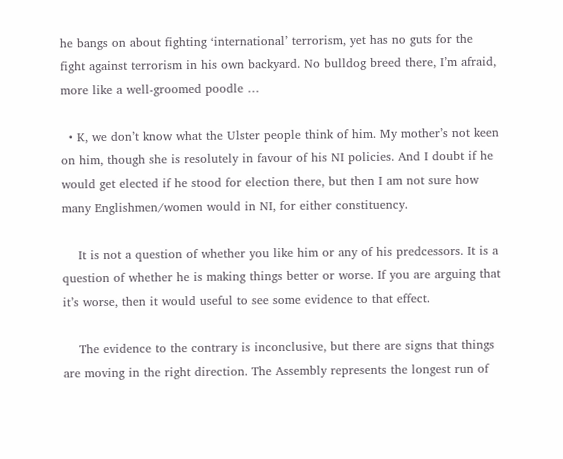he bangs on about fighting ‘international’ terrorism, yet has no guts for the fight against terrorism in his own backyard. No bulldog breed there, I’m afraid, more like a well-groomed poodle …

  • K, we don’t know what the Ulster people think of him. My mother’s not keen on him, though she is resolutely in favour of his NI policies. And I doubt if he would get elected if he stood for election there, but then I am not sure how many Englishmen/women would in NI, for either constituency.

    It is not a question of whether you like him or any of his predcessors. It is a question of whether he is making things better or worse. If you are arguing that it’s worse, then it would useful to see some evidence to that effect.

    The evidence to the contrary is inconclusive, but there are signs that things are moving in the right direction. The Assembly represents the longest run of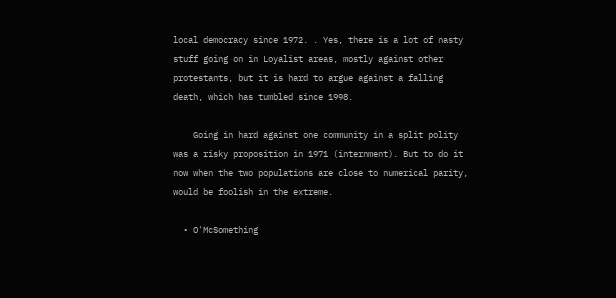local democracy since 1972. . Yes, there is a lot of nasty stuff going on in Loyalist areas, mostly against other protestants, but it is hard to argue against a falling death, which has tumbled since 1998.

    Going in hard against one community in a split polity was a risky proposition in 1971 (internment). But to do it now when the two populations are close to numerical parity, would be foolish in the extreme.

  • O'McSomething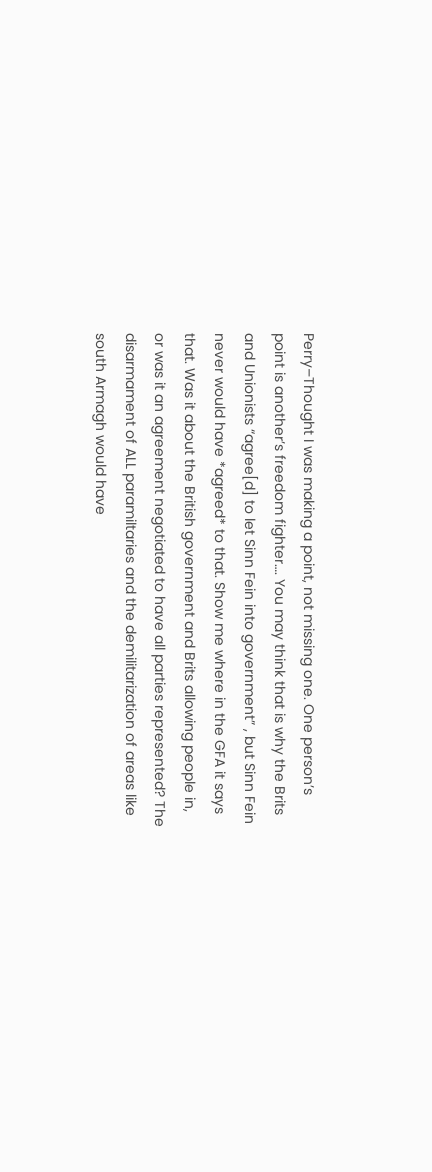Perry–Thought I was making a point, not missing one. One person’s point is another’s freedom fighter…. You may think that is why the Brits and Unionists “agree[d] to let Sinn Fein into government” , but Sinn Fein never would have *agreed* to that. Show me where in the GFA it says that. Was it about the British government and Brits allowing people in, or was it an agreement negotiated to have all parties represented? The disarmament of ALL paramiltaries and the demilitarization of areas like south Armagh would have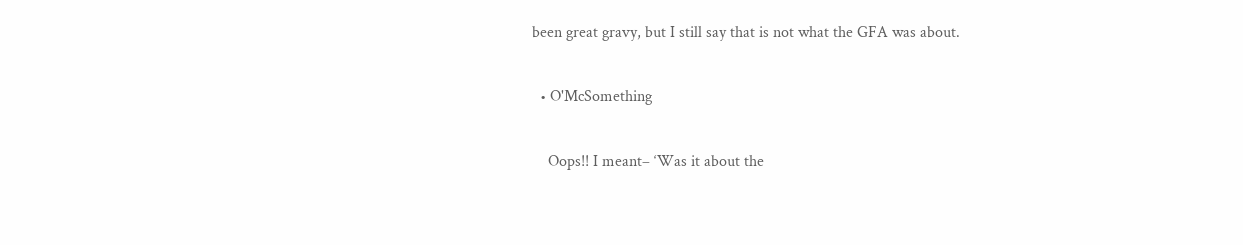been great gravy, but I still say that is not what the GFA was about.

  • O'McSomething

    Oops!! I meant– ‘Was it about the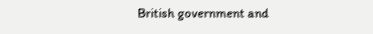British government and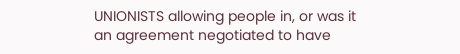UNIONISTS allowing people in, or was it an agreement negotiated to have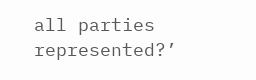all parties represented?’